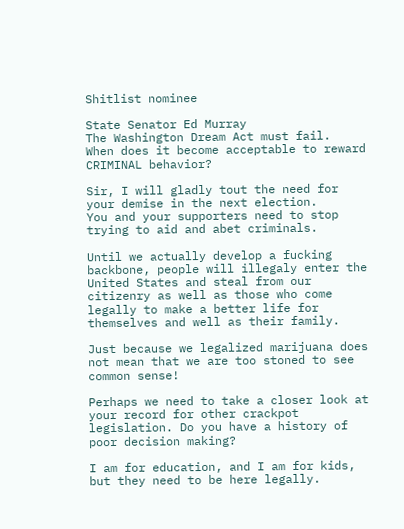Shitlist nominee

State Senator Ed Murray
The Washington Dream Act must fail.
When does it become acceptable to reward CRIMINAL behavior?

Sir, I will gladly tout the need for your demise in the next election.
You and your supporters need to stop trying to aid and abet criminals.

Until we actually develop a fucking backbone, people will illegaly enter the United States and steal from our citizenry as well as those who come legally to make a better life for themselves and well as their family.

Just because we legalized marijuana does not mean that we are too stoned to see common sense!

Perhaps we need to take a closer look at your record for other crackpot legislation. Do you have a history of poor decision making?

I am for education, and I am for kids, but they need to be here legally.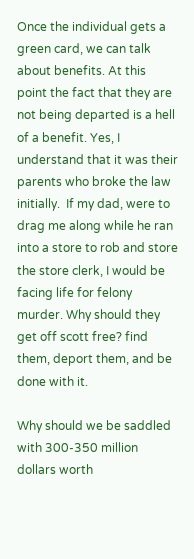Once the individual gets a green card, we can talk about benefits. At this point the fact that they are not being departed is a hell of a benefit. Yes, I understand that it was their parents who broke the law initially.  If my dad, were to drag me along while he ran into a store to rob and store the store clerk, I would be facing life for felony murder. Why should they get off scott free? find them, deport them, and be done with it.

Why should we be saddled with 300-350 million dollars worth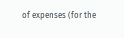of expenses (for the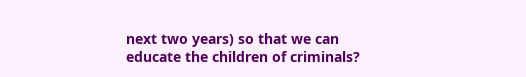next two years) so that we can educate the children of criminals?